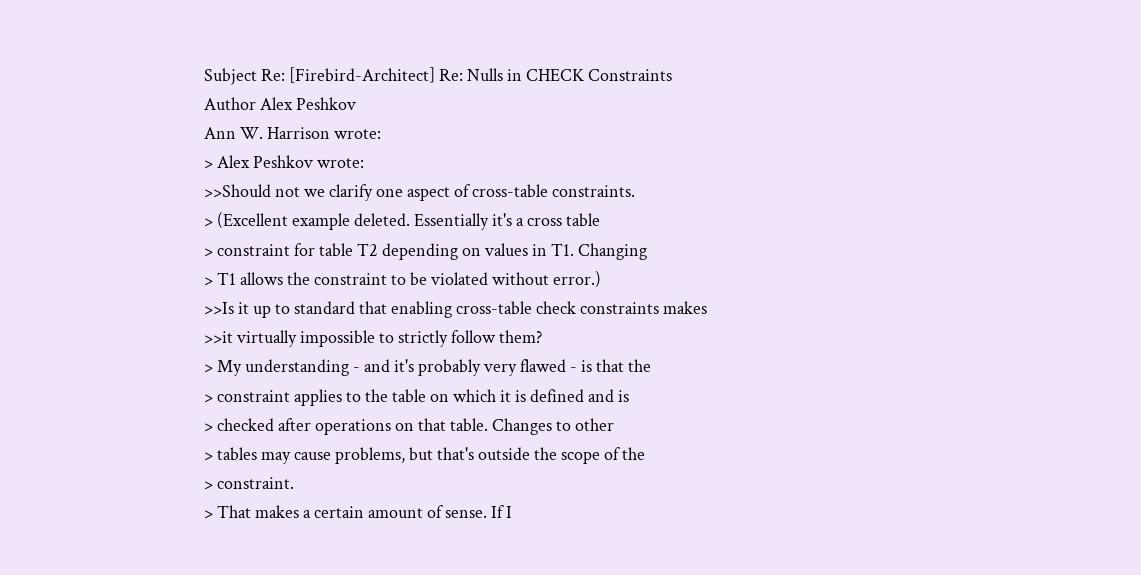Subject Re: [Firebird-Architect] Re: Nulls in CHECK Constraints
Author Alex Peshkov
Ann W. Harrison wrote:
> Alex Peshkov wrote:
>>Should not we clarify one aspect of cross-table constraints.
> (Excellent example deleted. Essentially it's a cross table
> constraint for table T2 depending on values in T1. Changing
> T1 allows the constraint to be violated without error.)
>>Is it up to standard that enabling cross-table check constraints makes
>>it virtually impossible to strictly follow them?
> My understanding - and it's probably very flawed - is that the
> constraint applies to the table on which it is defined and is
> checked after operations on that table. Changes to other
> tables may cause problems, but that's outside the scope of the
> constraint.
> That makes a certain amount of sense. If I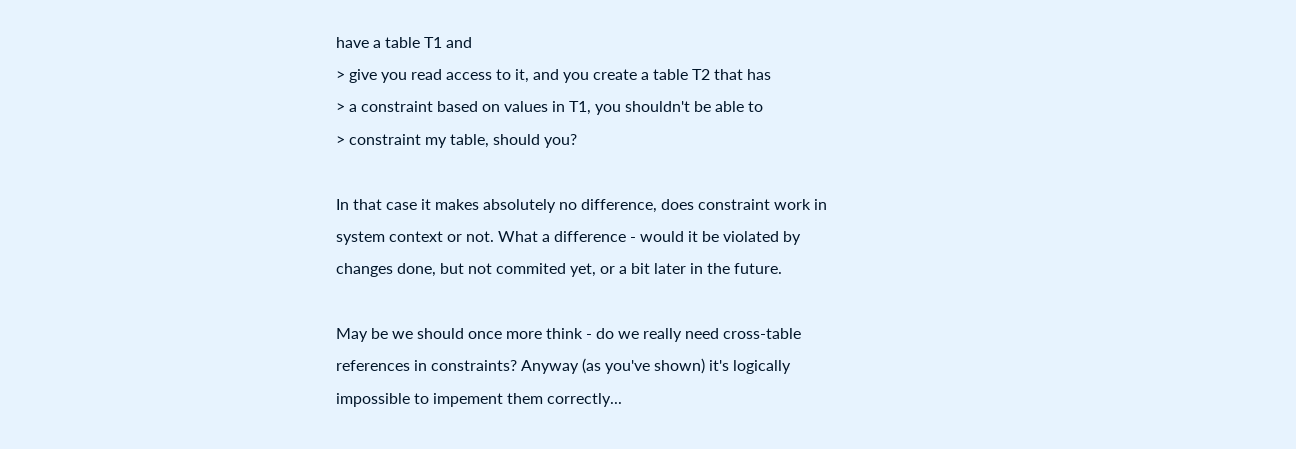have a table T1 and
> give you read access to it, and you create a table T2 that has
> a constraint based on values in T1, you shouldn't be able to
> constraint my table, should you?

In that case it makes absolutely no difference, does constraint work in
system context or not. What a difference - would it be violated by
changes done, but not commited yet, or a bit later in the future.

May be we should once more think - do we really need cross-table
references in constraints? Anyway (as you've shown) it's logically
impossible to impement them correctly...